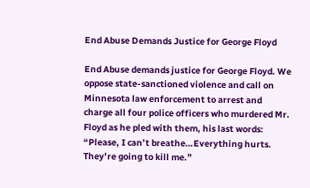End Abuse Demands Justice for George Floyd

End Abuse demands justice for George Floyd. We oppose state-sanctioned violence and call on Minnesota law enforcement to arrest and charge all four police officers who murdered Mr. Floyd as he pled with them, his last words: “Please, I can’t breathe…Everything hurts. They’re going to kill me.”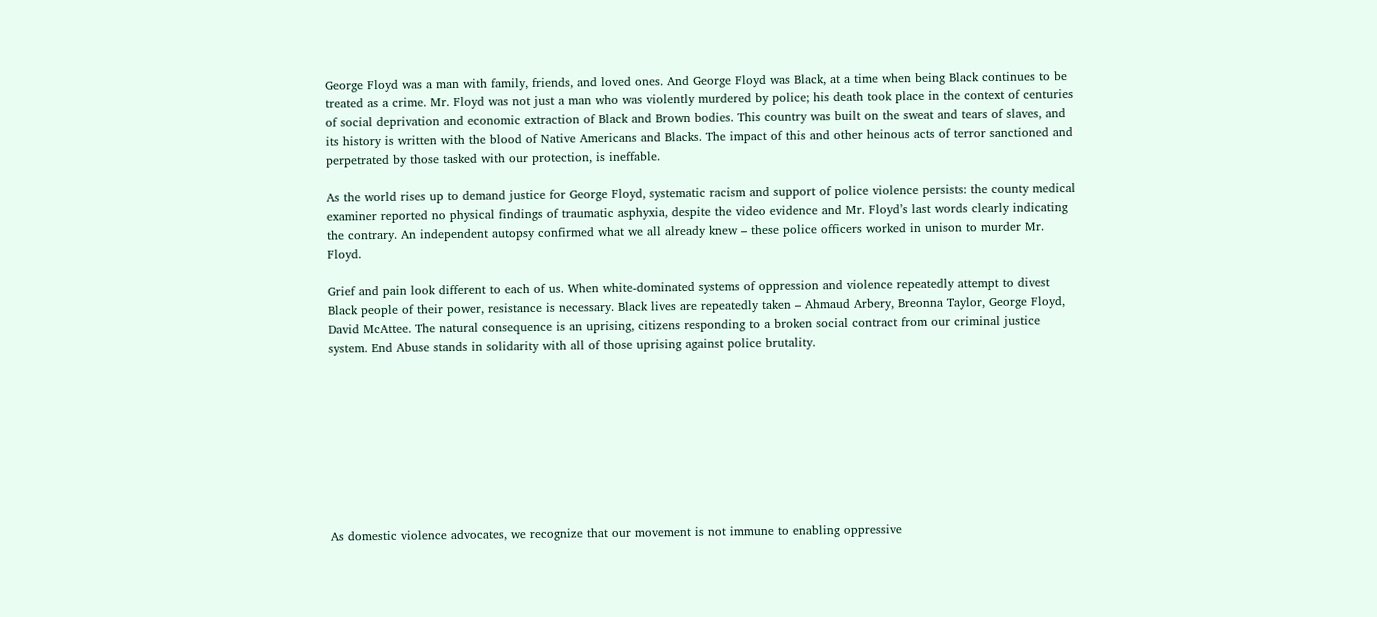George Floyd was a man with family, friends, and loved ones. And George Floyd was Black, at a time when being Black continues to be treated as a crime. Mr. Floyd was not just a man who was violently murdered by police; his death took place in the context of centuries of social deprivation and economic extraction of Black and Brown bodies. This country was built on the sweat and tears of slaves, and its history is written with the blood of Native Americans and Blacks. The impact of this and other heinous acts of terror sanctioned and perpetrated by those tasked with our protection, is ineffable.

As the world rises up to demand justice for George Floyd, systematic racism and support of police violence persists: the county medical examiner reported no physical findings of traumatic asphyxia, despite the video evidence and Mr. Floyd’s last words clearly indicating the contrary. An independent autopsy confirmed what we all already knew – these police officers worked in unison to murder Mr. Floyd.

Grief and pain look different to each of us. When white-dominated systems of oppression and violence repeatedly attempt to divest Black people of their power, resistance is necessary. Black lives are repeatedly taken – Ahmaud Arbery, Breonna Taylor, George Floyd, David McAttee. The natural consequence is an uprising, citizens responding to a broken social contract from our criminal justice system. End Abuse stands in solidarity with all of those uprising against police brutality.









As domestic violence advocates, we recognize that our movement is not immune to enabling oppressive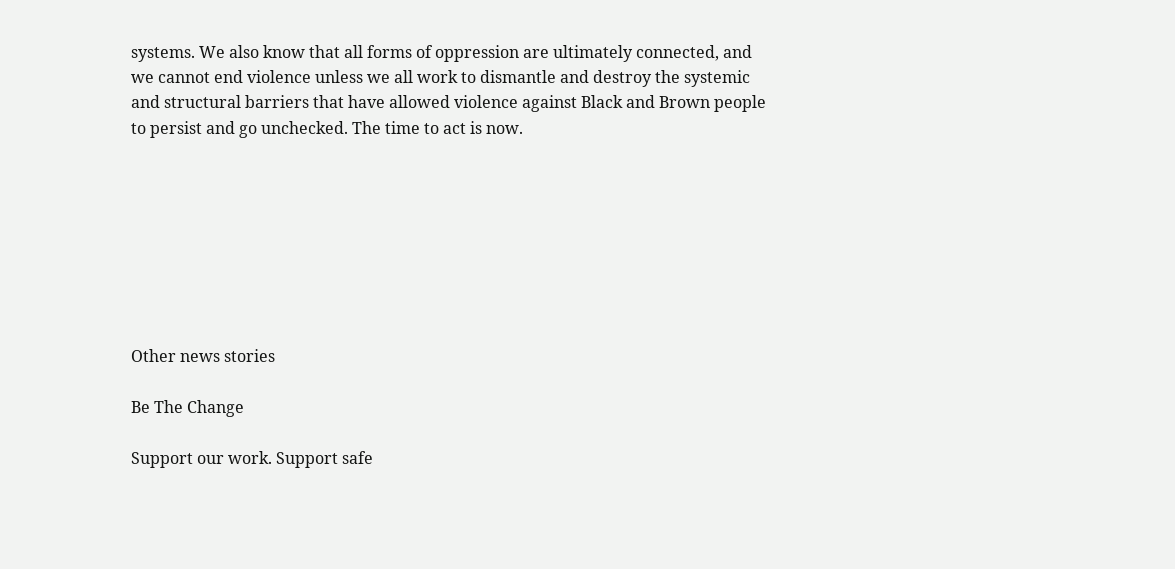systems. We also know that all forms of oppression are ultimately connected, and we cannot end violence unless we all work to dismantle and destroy the systemic and structural barriers that have allowed violence against Black and Brown people to persist and go unchecked. The time to act is now.








Other news stories

Be The Change

Support our work. Support safe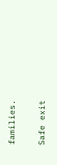families.

Safe exit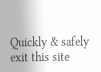Quickly & safely exit this site